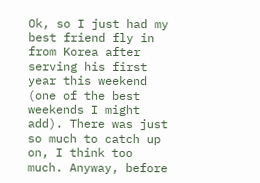Ok, so I just had my best friend fly in from Korea after serving his first year this weekend (one of the best weekends I might add). There was just so much to catch up on, I think too much. Anyway, before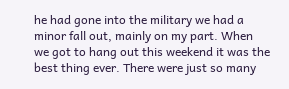he had gone into the military we had a minor fall out, mainly on my part. When we got to hang out this weekend it was the best thing ever. There were just so many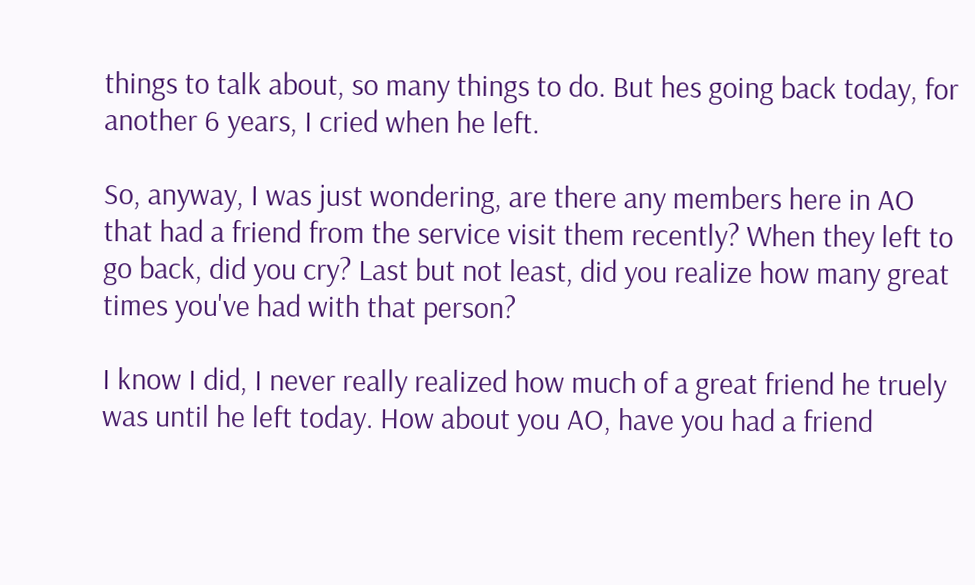things to talk about, so many things to do. But hes going back today, for another 6 years, I cried when he left.

So, anyway, I was just wondering, are there any members here in AO that had a friend from the service visit them recently? When they left to go back, did you cry? Last but not least, did you realize how many great times you've had with that person?

I know I did, I never really realized how much of a great friend he truely was until he left today. How about you AO, have you had a friend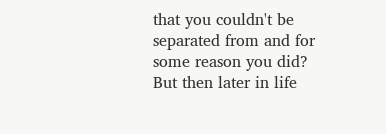that you couldn't be separated from and for some reason you did? But then later in life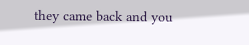they came back and you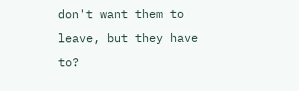don't want them to leave, but they have to?